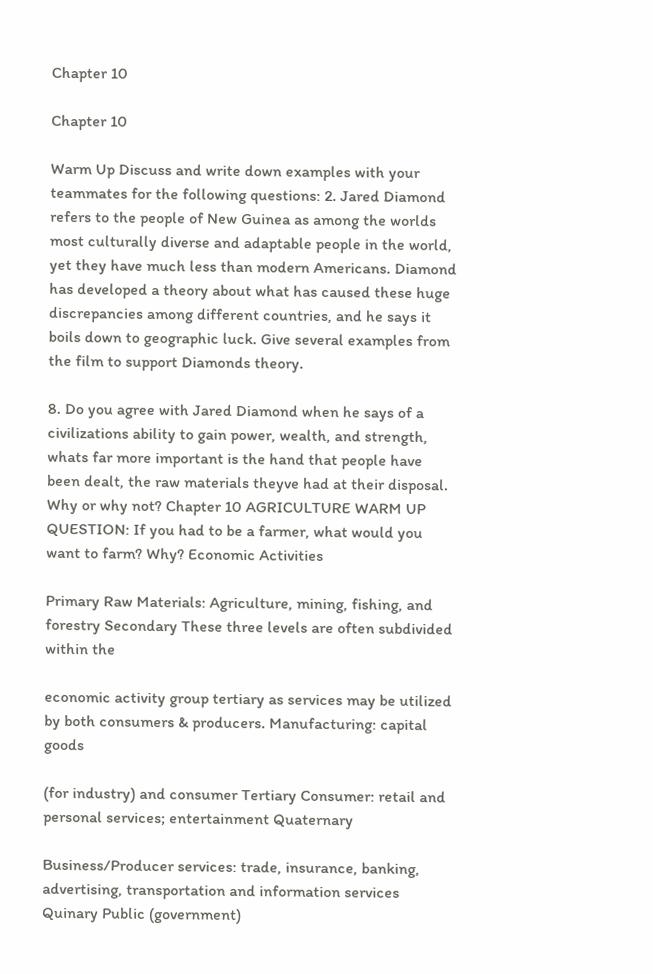Chapter 10

Chapter 10

Warm Up Discuss and write down examples with your teammates for the following questions: 2. Jared Diamond refers to the people of New Guinea as among the worlds most culturally diverse and adaptable people in the world, yet they have much less than modern Americans. Diamond has developed a theory about what has caused these huge discrepancies among different countries, and he says it boils down to geographic luck. Give several examples from the film to support Diamonds theory.

8. Do you agree with Jared Diamond when he says of a civilizations ability to gain power, wealth, and strength, whats far more important is the hand that people have been dealt, the raw materials theyve had at their disposal. Why or why not? Chapter 10 AGRICULTURE WARM UP QUESTION: If you had to be a farmer, what would you want to farm? Why? Economic Activities

Primary Raw Materials: Agriculture, mining, fishing, and forestry Secondary These three levels are often subdivided within the

economic activity group tertiary as services may be utilized by both consumers & producers. Manufacturing: capital goods

(for industry) and consumer Tertiary Consumer: retail and personal services; entertainment Quaternary

Business/Producer services: trade, insurance, banking, advertising, transportation and information services Quinary Public (government)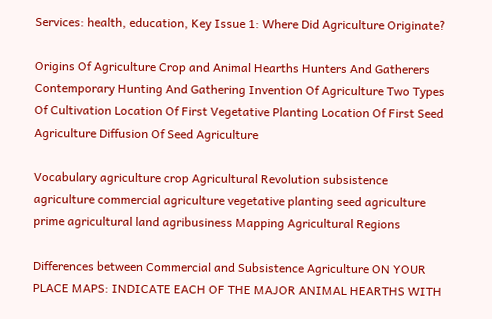Services: health, education, Key Issue 1: Where Did Agriculture Originate?

Origins Of Agriculture Crop and Animal Hearths Hunters And Gatherers Contemporary Hunting And Gathering Invention Of Agriculture Two Types Of Cultivation Location Of First Vegetative Planting Location Of First Seed Agriculture Diffusion Of Seed Agriculture

Vocabulary agriculture crop Agricultural Revolution subsistence agriculture commercial agriculture vegetative planting seed agriculture prime agricultural land agribusiness Mapping Agricultural Regions

Differences between Commercial and Subsistence Agriculture ON YOUR PLACE MAPS: INDICATE EACH OF THE MAJOR ANIMAL HEARTHS WITH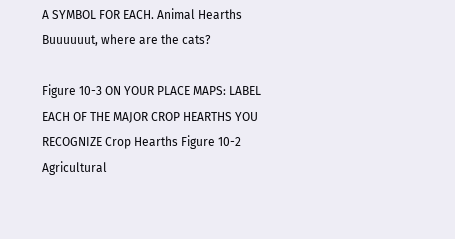A SYMBOL FOR EACH. Animal Hearths Buuuuuut, where are the cats?

Figure 10-3 ON YOUR PLACE MAPS: LABEL EACH OF THE MAJOR CROP HEARTHS YOU RECOGNIZE Crop Hearths Figure 10-2 Agricultural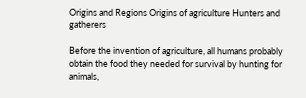Origins and Regions Origins of agriculture Hunters and gatherers

Before the invention of agriculture, all humans probably obtain the food they needed for survival by hunting for animals,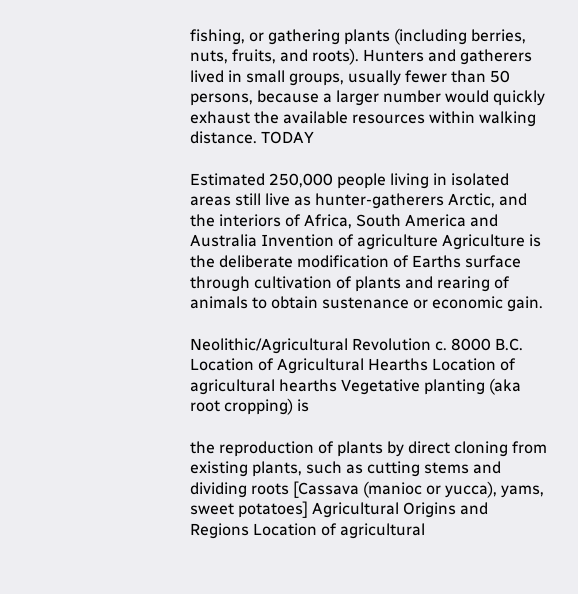fishing, or gathering plants (including berries, nuts, fruits, and roots). Hunters and gatherers lived in small groups, usually fewer than 50 persons, because a larger number would quickly exhaust the available resources within walking distance. TODAY

Estimated 250,000 people living in isolated areas still live as hunter-gatherers Arctic, and the interiors of Africa, South America and Australia Invention of agriculture Agriculture is the deliberate modification of Earths surface through cultivation of plants and rearing of animals to obtain sustenance or economic gain.

Neolithic/Agricultural Revolution c. 8000 B.C. Location of Agricultural Hearths Location of agricultural hearths Vegetative planting (aka root cropping) is

the reproduction of plants by direct cloning from existing plants, such as cutting stems and dividing roots [Cassava (manioc or yucca), yams, sweet potatoes] Agricultural Origins and Regions Location of agricultural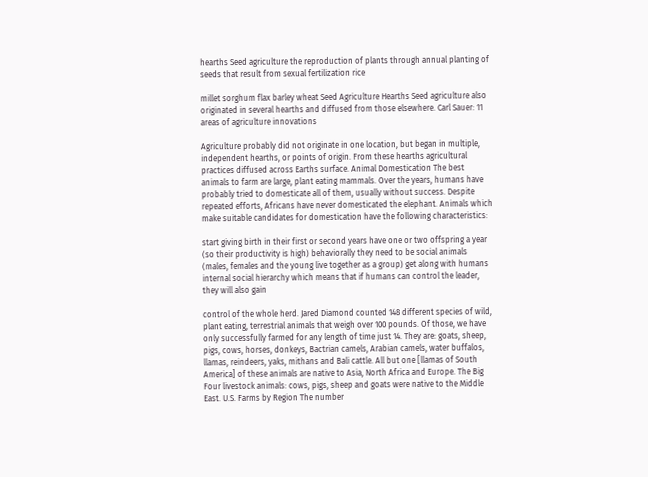hearths Seed agriculture the reproduction of plants through annual planting of seeds that result from sexual fertilization rice

millet sorghum flax barley wheat Seed Agriculture Hearths Seed agriculture also originated in several hearths and diffused from those elsewhere. Carl Sauer: 11 areas of agriculture innovations

Agriculture probably did not originate in one location, but began in multiple, independent hearths, or points of origin. From these hearths agricultural practices diffused across Earths surface. Animal Domestication The best animals to farm are large, plant eating mammals. Over the years, humans have probably tried to domesticate all of them, usually without success. Despite repeated efforts, Africans have never domesticated the elephant. Animals which make suitable candidates for domestication have the following characteristics:

start giving birth in their first or second years have one or two offspring a year (so their productivity is high) behaviorally they need to be social animals (males, females and the young live together as a group) get along with humans internal social hierarchy which means that if humans can control the leader, they will also gain

control of the whole herd. Jared Diamond counted 148 different species of wild, plant eating, terrestrial animals that weigh over 100 pounds. Of those, we have only successfully farmed for any length of time just 14. They are: goats, sheep, pigs, cows, horses, donkeys, Bactrian camels, Arabian camels, water buffalos, llamas, reindeers, yaks, mithans and Bali cattle. All but one [llamas of South America] of these animals are native to Asia, North Africa and Europe. The Big Four livestock animals: cows, pigs, sheep and goats were native to the Middle East. U.S. Farms by Region The number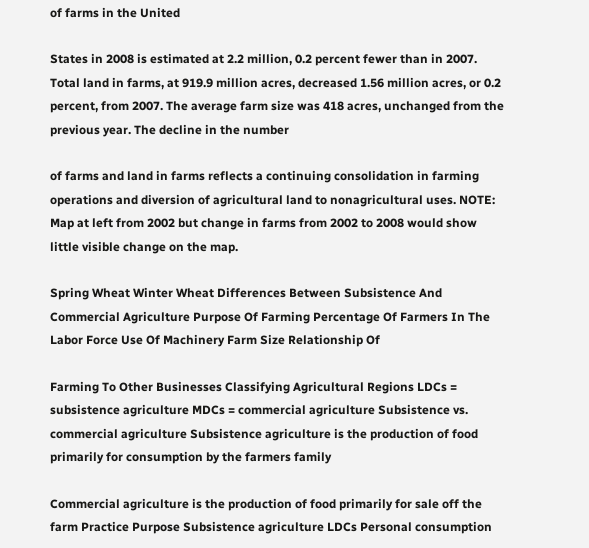of farms in the United

States in 2008 is estimated at 2.2 million, 0.2 percent fewer than in 2007. Total land in farms, at 919.9 million acres, decreased 1.56 million acres, or 0.2 percent, from 2007. The average farm size was 418 acres, unchanged from the previous year. The decline in the number

of farms and land in farms reflects a continuing consolidation in farming operations and diversion of agricultural land to nonagricultural uses. NOTE: Map at left from 2002 but change in farms from 2002 to 2008 would show little visible change on the map.

Spring Wheat Winter Wheat Differences Between Subsistence And Commercial Agriculture Purpose Of Farming Percentage Of Farmers In The Labor Force Use Of Machinery Farm Size Relationship Of

Farming To Other Businesses Classifying Agricultural Regions LDCs = subsistence agriculture MDCs = commercial agriculture Subsistence vs. commercial agriculture Subsistence agriculture is the production of food primarily for consumption by the farmers family

Commercial agriculture is the production of food primarily for sale off the farm Practice Purpose Subsistence agriculture LDCs Personal consumption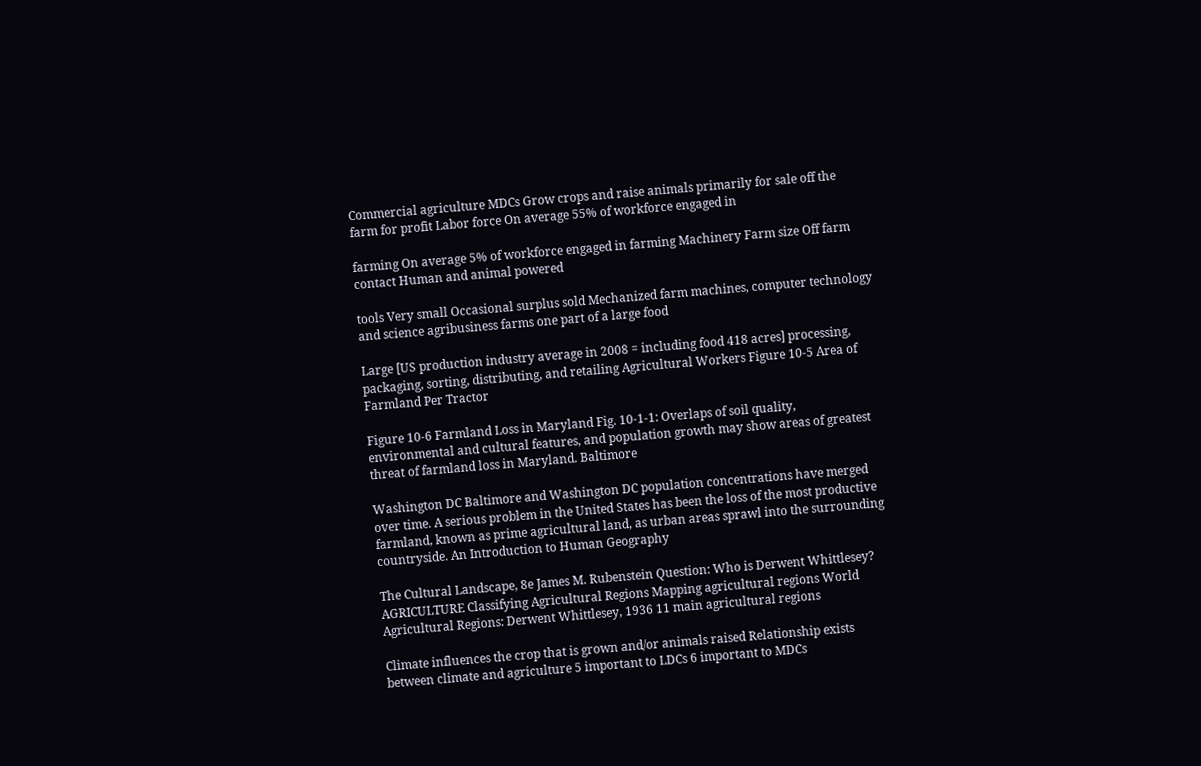Commercial agriculture MDCs Grow crops and raise animals primarily for sale off the farm for profit Labor force On average 55% of workforce engaged in

farming On average 5% of workforce engaged in farming Machinery Farm size Off farm contact Human and animal powered

tools Very small Occasional surplus sold Mechanized farm machines, computer technology and science agribusiness farms one part of a large food

Large [US production industry average in 2008 = including food 418 acres] processing, packaging, sorting, distributing, and retailing Agricultural Workers Figure 10-5 Area of Farmland Per Tractor

Figure 10-6 Farmland Loss in Maryland Fig. 10-1-1: Overlaps of soil quality, environmental and cultural features, and population growth may show areas of greatest threat of farmland loss in Maryland. Baltimore

Washington DC Baltimore and Washington DC population concentrations have merged over time. A serious problem in the United States has been the loss of the most productive farmland, known as prime agricultural land, as urban areas sprawl into the surrounding countryside. An Introduction to Human Geography

The Cultural Landscape, 8e James M. Rubenstein Question: Who is Derwent Whittlesey? AGRICULTURE Classifying Agricultural Regions Mapping agricultural regions World Agricultural Regions: Derwent Whittlesey, 1936 11 main agricultural regions

Climate influences the crop that is grown and/or animals raised Relationship exists between climate and agriculture 5 important to LDCs 6 important to MDCs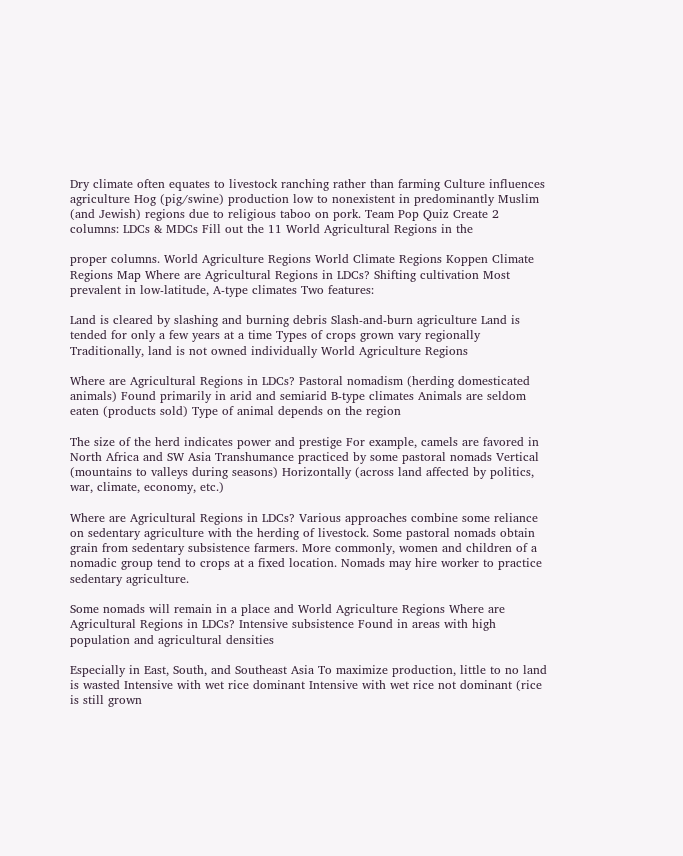Dry climate often equates to livestock ranching rather than farming Culture influences agriculture Hog (pig/swine) production low to nonexistent in predominantly Muslim (and Jewish) regions due to religious taboo on pork. Team Pop Quiz Create 2 columns: LDCs & MDCs Fill out the 11 World Agricultural Regions in the

proper columns. World Agriculture Regions World Climate Regions Koppen Climate Regions Map Where are Agricultural Regions in LDCs? Shifting cultivation Most prevalent in low-latitude, A-type climates Two features:

Land is cleared by slashing and burning debris Slash-and-burn agriculture Land is tended for only a few years at a time Types of crops grown vary regionally Traditionally, land is not owned individually World Agriculture Regions

Where are Agricultural Regions in LDCs? Pastoral nomadism (herding domesticated animals) Found primarily in arid and semiarid B-type climates Animals are seldom eaten (products sold) Type of animal depends on the region

The size of the herd indicates power and prestige For example, camels are favored in North Africa and SW Asia Transhumance practiced by some pastoral nomads Vertical (mountains to valleys during seasons) Horizontally (across land affected by politics, war, climate, economy, etc.)

Where are Agricultural Regions in LDCs? Various approaches combine some reliance on sedentary agriculture with the herding of livestock. Some pastoral nomads obtain grain from sedentary subsistence farmers. More commonly, women and children of a nomadic group tend to crops at a fixed location. Nomads may hire worker to practice sedentary agriculture.

Some nomads will remain in a place and World Agriculture Regions Where are Agricultural Regions in LDCs? Intensive subsistence Found in areas with high population and agricultural densities

Especially in East, South, and Southeast Asia To maximize production, little to no land is wasted Intensive with wet rice dominant Intensive with wet rice not dominant (rice is still grown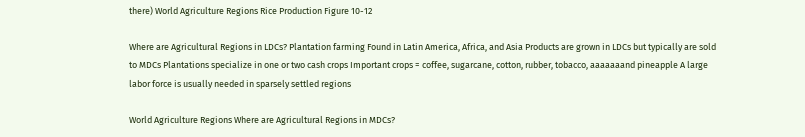there) World Agriculture Regions Rice Production Figure 10-12

Where are Agricultural Regions in LDCs? Plantation farming Found in Latin America, Africa, and Asia Products are grown in LDCs but typically are sold to MDCs Plantations specialize in one or two cash crops Important crops = coffee, sugarcane, cotton, rubber, tobacco, aaaaaaand pineapple A large labor force is usually needed in sparsely settled regions

World Agriculture Regions Where are Agricultural Regions in MDCs?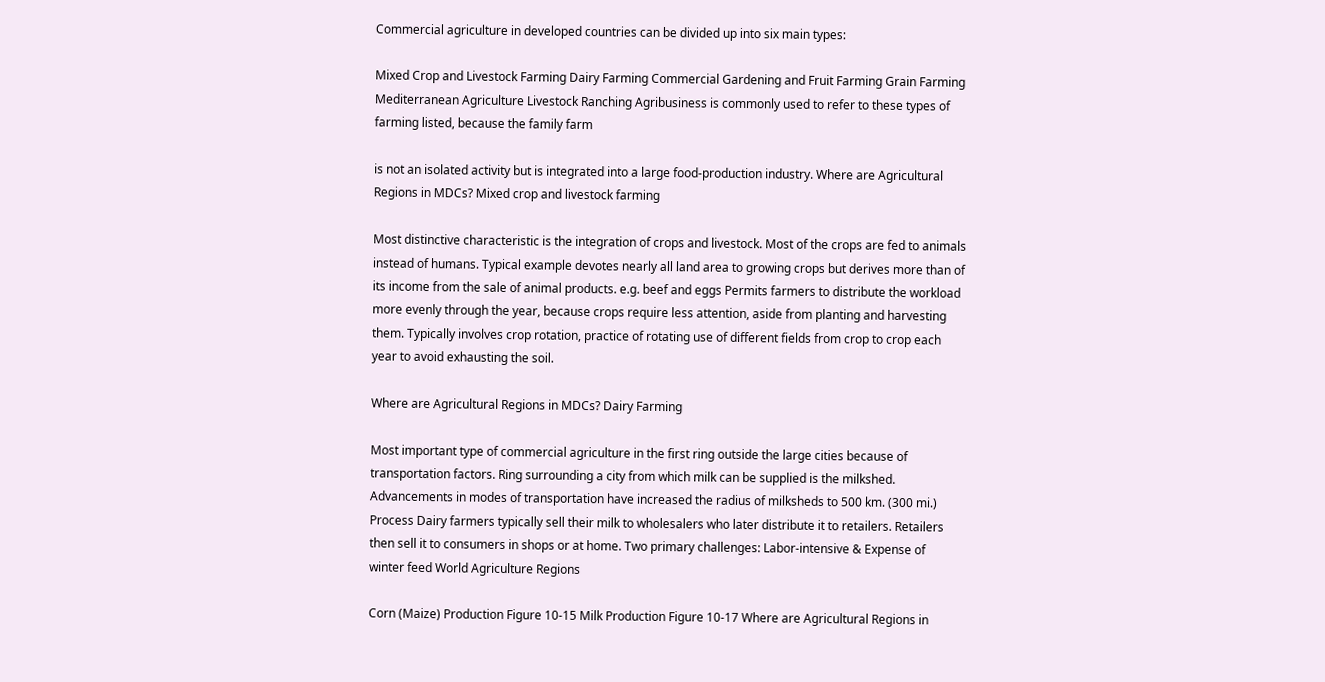Commercial agriculture in developed countries can be divided up into six main types:

Mixed Crop and Livestock Farming Dairy Farming Commercial Gardening and Fruit Farming Grain Farming Mediterranean Agriculture Livestock Ranching Agribusiness is commonly used to refer to these types of farming listed, because the family farm

is not an isolated activity but is integrated into a large food-production industry. Where are Agricultural Regions in MDCs? Mixed crop and livestock farming

Most distinctive characteristic is the integration of crops and livestock. Most of the crops are fed to animals instead of humans. Typical example devotes nearly all land area to growing crops but derives more than of its income from the sale of animal products. e.g. beef and eggs Permits farmers to distribute the workload more evenly through the year, because crops require less attention, aside from planting and harvesting them. Typically involves crop rotation, practice of rotating use of different fields from crop to crop each year to avoid exhausting the soil.

Where are Agricultural Regions in MDCs? Dairy Farming

Most important type of commercial agriculture in the first ring outside the large cities because of transportation factors. Ring surrounding a city from which milk can be supplied is the milkshed. Advancements in modes of transportation have increased the radius of milksheds to 500 km. (300 mi.) Process Dairy farmers typically sell their milk to wholesalers who later distribute it to retailers. Retailers then sell it to consumers in shops or at home. Two primary challenges: Labor-intensive & Expense of winter feed World Agriculture Regions

Corn (Maize) Production Figure 10-15 Milk Production Figure 10-17 Where are Agricultural Regions in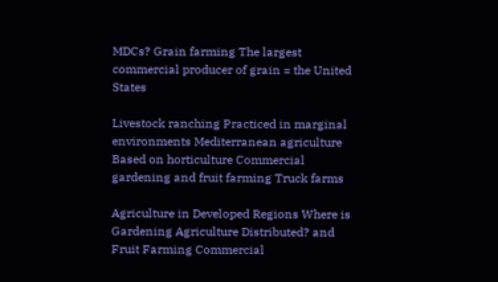MDCs? Grain farming The largest commercial producer of grain = the United States

Livestock ranching Practiced in marginal environments Mediterranean agriculture Based on horticulture Commercial gardening and fruit farming Truck farms

Agriculture in Developed Regions Where is Gardening Agriculture Distributed? and Fruit Farming Commercial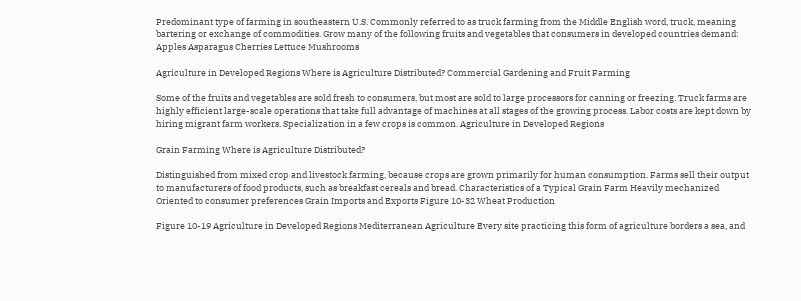Predominant type of farming in southeastern U.S. Commonly referred to as truck farming from the Middle English word, truck, meaning bartering or exchange of commodities. Grow many of the following fruits and vegetables that consumers in developed countries demand: Apples Asparagus Cherries Lettuce Mushrooms

Agriculture in Developed Regions Where is Agriculture Distributed? Commercial Gardening and Fruit Farming

Some of the fruits and vegetables are sold fresh to consumers, but most are sold to large processors for canning or freezing. Truck farms are highly efficient large-scale operations that take full advantage of machines at all stages of the growing process. Labor costs are kept down by hiring migrant farm workers. Specialization in a few crops is common. Agriculture in Developed Regions

Grain Farming Where is Agriculture Distributed?

Distinguished from mixed crop and livestock farming, because crops are grown primarily for human consumption. Farms sell their output to manufacturers of food products, such as breakfast cereals and bread. Characteristics of a Typical Grain Farm Heavily mechanized Oriented to consumer preferences Grain Imports and Exports Figure 10-32 Wheat Production

Figure 10-19 Agriculture in Developed Regions Mediterranean Agriculture Every site practicing this form of agriculture borders a sea, and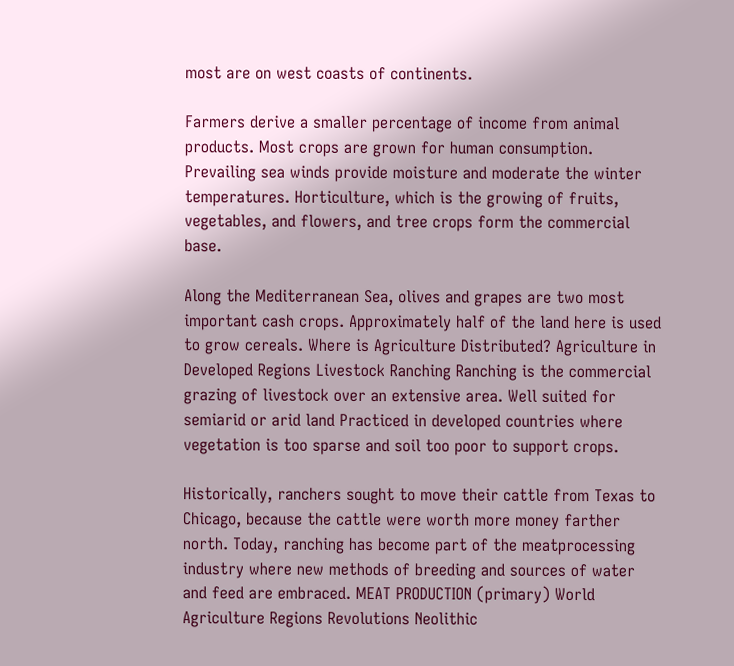most are on west coasts of continents.

Farmers derive a smaller percentage of income from animal products. Most crops are grown for human consumption. Prevailing sea winds provide moisture and moderate the winter temperatures. Horticulture, which is the growing of fruits, vegetables, and flowers, and tree crops form the commercial base.

Along the Mediterranean Sea, olives and grapes are two most important cash crops. Approximately half of the land here is used to grow cereals. Where is Agriculture Distributed? Agriculture in Developed Regions Livestock Ranching Ranching is the commercial grazing of livestock over an extensive area. Well suited for semiarid or arid land Practiced in developed countries where vegetation is too sparse and soil too poor to support crops.

Historically, ranchers sought to move their cattle from Texas to Chicago, because the cattle were worth more money farther north. Today, ranching has become part of the meatprocessing industry where new methods of breeding and sources of water and feed are embraced. MEAT PRODUCTION (primary) World Agriculture Regions Revolutions Neolithic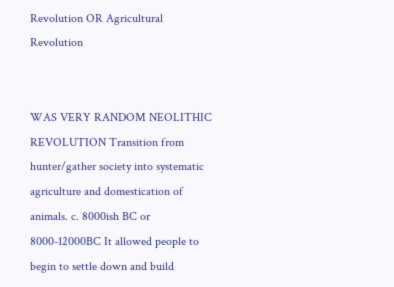Revolution OR Agricultural Revolution


WAS VERY RANDOM NEOLITHIC REVOLUTION Transition from hunter/gather society into systematic agriculture and domestication of animals. c. 8000ish BC or 8000-12000BC It allowed people to begin to settle down and build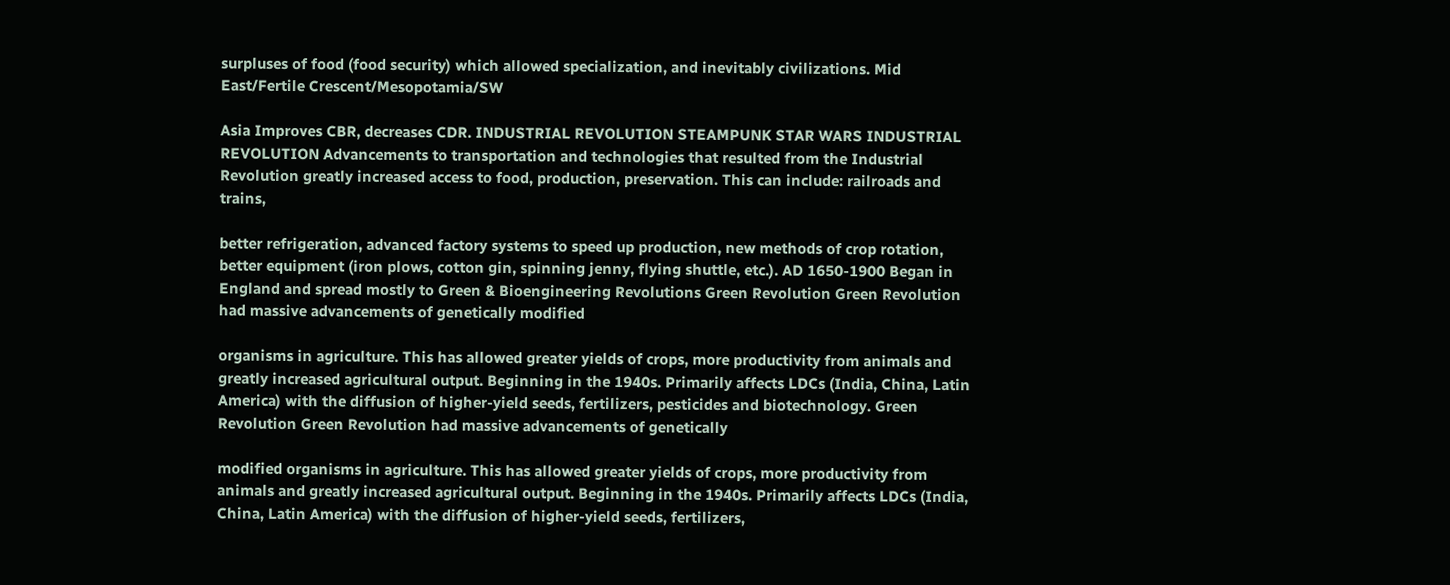surpluses of food (food security) which allowed specialization, and inevitably civilizations. Mid East/Fertile Crescent/Mesopotamia/SW

Asia Improves CBR, decreases CDR. INDUSTRIAL REVOLUTION STEAMPUNK STAR WARS INDUSTRIAL REVOLUTION Advancements to transportation and technologies that resulted from the Industrial Revolution greatly increased access to food, production, preservation. This can include: railroads and trains,

better refrigeration, advanced factory systems to speed up production, new methods of crop rotation, better equipment (iron plows, cotton gin, spinning jenny, flying shuttle, etc.). AD 1650-1900 Began in England and spread mostly to Green & Bioengineering Revolutions Green Revolution Green Revolution had massive advancements of genetically modified

organisms in agriculture. This has allowed greater yields of crops, more productivity from animals and greatly increased agricultural output. Beginning in the 1940s. Primarily affects LDCs (India, China, Latin America) with the diffusion of higher-yield seeds, fertilizers, pesticides and biotechnology. Green Revolution Green Revolution had massive advancements of genetically

modified organisms in agriculture. This has allowed greater yields of crops, more productivity from animals and greatly increased agricultural output. Beginning in the 1940s. Primarily affects LDCs (India, China, Latin America) with the diffusion of higher-yield seeds, fertilizers,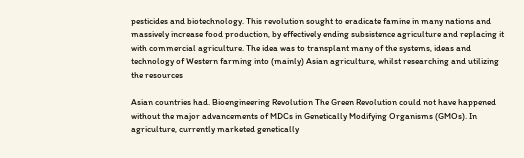pesticides and biotechnology. This revolution sought to eradicate famine in many nations and massively increase food production, by effectively ending subsistence agriculture and replacing it with commercial agriculture. The idea was to transplant many of the systems, ideas and technology of Western farming into (mainly) Asian agriculture, whilst researching and utilizing the resources

Asian countries had. Bioengineering Revolution The Green Revolution could not have happened without the major advancements of MDCs in Genetically Modifying Organisms (GMOs). In agriculture, currently marketed genetically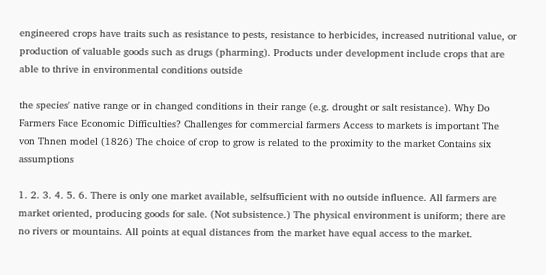engineered crops have traits such as resistance to pests, resistance to herbicides, increased nutritional value, or production of valuable goods such as drugs (pharming). Products under development include crops that are able to thrive in environmental conditions outside

the species' native range or in changed conditions in their range (e.g. drought or salt resistance). Why Do Farmers Face Economic Difficulties? Challenges for commercial farmers Access to markets is important The von Thnen model (1826) The choice of crop to grow is related to the proximity to the market Contains six assumptions

1. 2. 3. 4. 5. 6. There is only one market available, selfsufficient with no outside influence. All farmers are market oriented, producing goods for sale. (Not subsistence.) The physical environment is uniform; there are no rivers or mountains. All points at equal distances from the market have equal access to the market.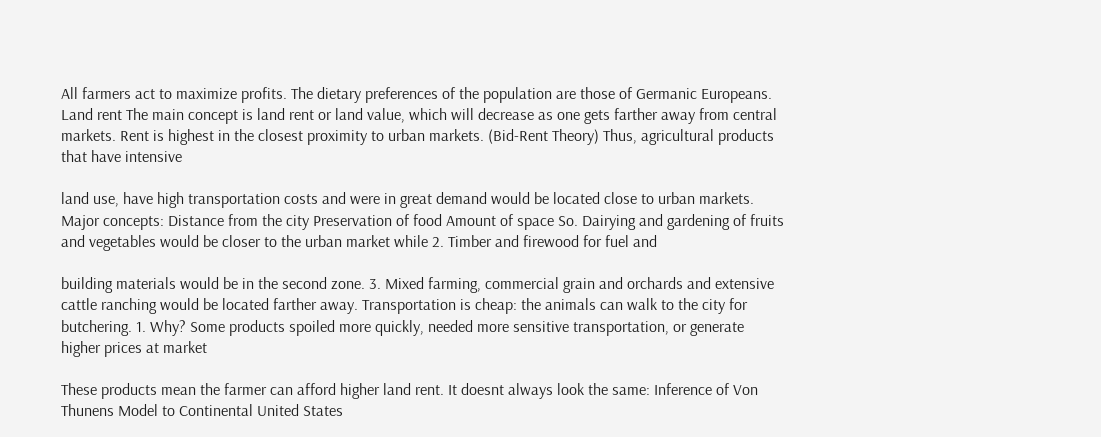All farmers act to maximize profits. The dietary preferences of the population are those of Germanic Europeans. Land rent The main concept is land rent or land value, which will decrease as one gets farther away from central markets. Rent is highest in the closest proximity to urban markets. (Bid-Rent Theory) Thus, agricultural products that have intensive

land use, have high transportation costs and were in great demand would be located close to urban markets. Major concepts: Distance from the city Preservation of food Amount of space So. Dairying and gardening of fruits and vegetables would be closer to the urban market while 2. Timber and firewood for fuel and

building materials would be in the second zone. 3. Mixed farming, commercial grain and orchards and extensive cattle ranching would be located farther away. Transportation is cheap: the animals can walk to the city for butchering. 1. Why? Some products spoiled more quickly, needed more sensitive transportation, or generate higher prices at market

These products mean the farmer can afford higher land rent. It doesnt always look the same: Inference of Von Thunens Model to Continental United States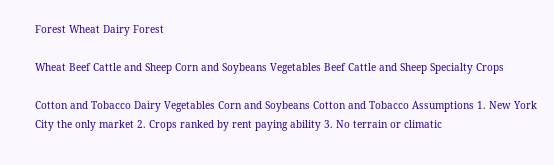Forest Wheat Dairy Forest

Wheat Beef Cattle and Sheep Corn and Soybeans Vegetables Beef Cattle and Sheep Specialty Crops

Cotton and Tobacco Dairy Vegetables Corn and Soybeans Cotton and Tobacco Assumptions 1. New York City the only market 2. Crops ranked by rent paying ability 3. No terrain or climatic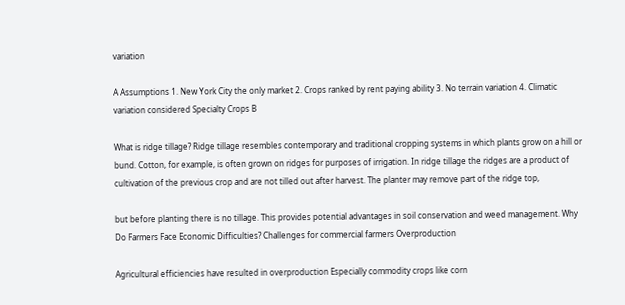variation

A Assumptions 1. New York City the only market 2. Crops ranked by rent paying ability 3. No terrain variation 4. Climatic variation considered Specialty Crops B

What is ridge tillage? Ridge tillage resembles contemporary and traditional cropping systems in which plants grow on a hill or bund. Cotton, for example, is often grown on ridges for purposes of irrigation. In ridge tillage the ridges are a product of cultivation of the previous crop and are not tilled out after harvest. The planter may remove part of the ridge top,

but before planting there is no tillage. This provides potential advantages in soil conservation and weed management. Why Do Farmers Face Economic Difficulties? Challenges for commercial farmers Overproduction

Agricultural efficiencies have resulted in overproduction Especially commodity crops like corn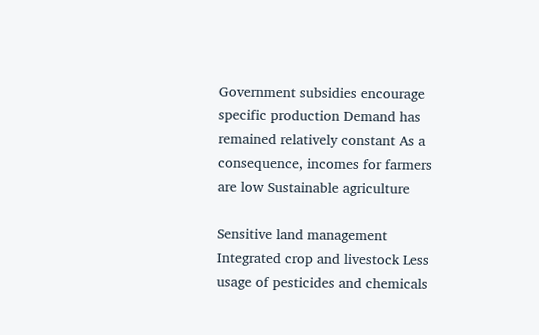Government subsidies encourage specific production Demand has remained relatively constant As a consequence, incomes for farmers are low Sustainable agriculture

Sensitive land management Integrated crop and livestock Less usage of pesticides and chemicals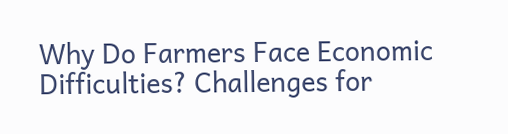Why Do Farmers Face Economic Difficulties? Challenges for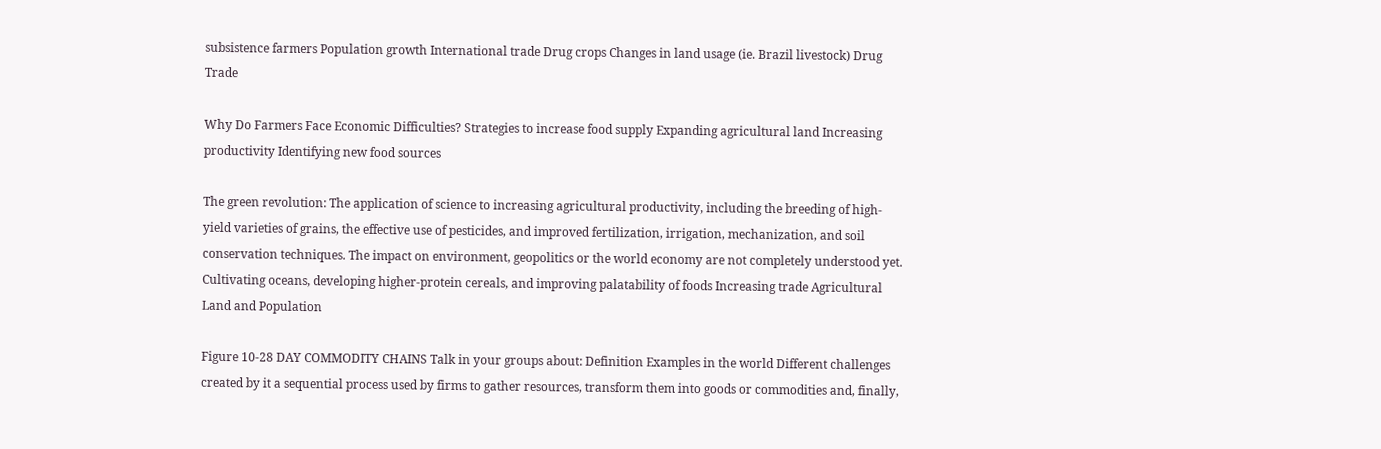subsistence farmers Population growth International trade Drug crops Changes in land usage (ie. Brazil livestock) Drug Trade

Why Do Farmers Face Economic Difficulties? Strategies to increase food supply Expanding agricultural land Increasing productivity Identifying new food sources

The green revolution: The application of science to increasing agricultural productivity, including the breeding of high-yield varieties of grains, the effective use of pesticides, and improved fertilization, irrigation, mechanization, and soil conservation techniques. The impact on environment, geopolitics or the world economy are not completely understood yet. Cultivating oceans, developing higher-protein cereals, and improving palatability of foods Increasing trade Agricultural Land and Population

Figure 10-28 DAY COMMODITY CHAINS Talk in your groups about: Definition Examples in the world Different challenges created by it a sequential process used by firms to gather resources, transform them into goods or commodities and, finally,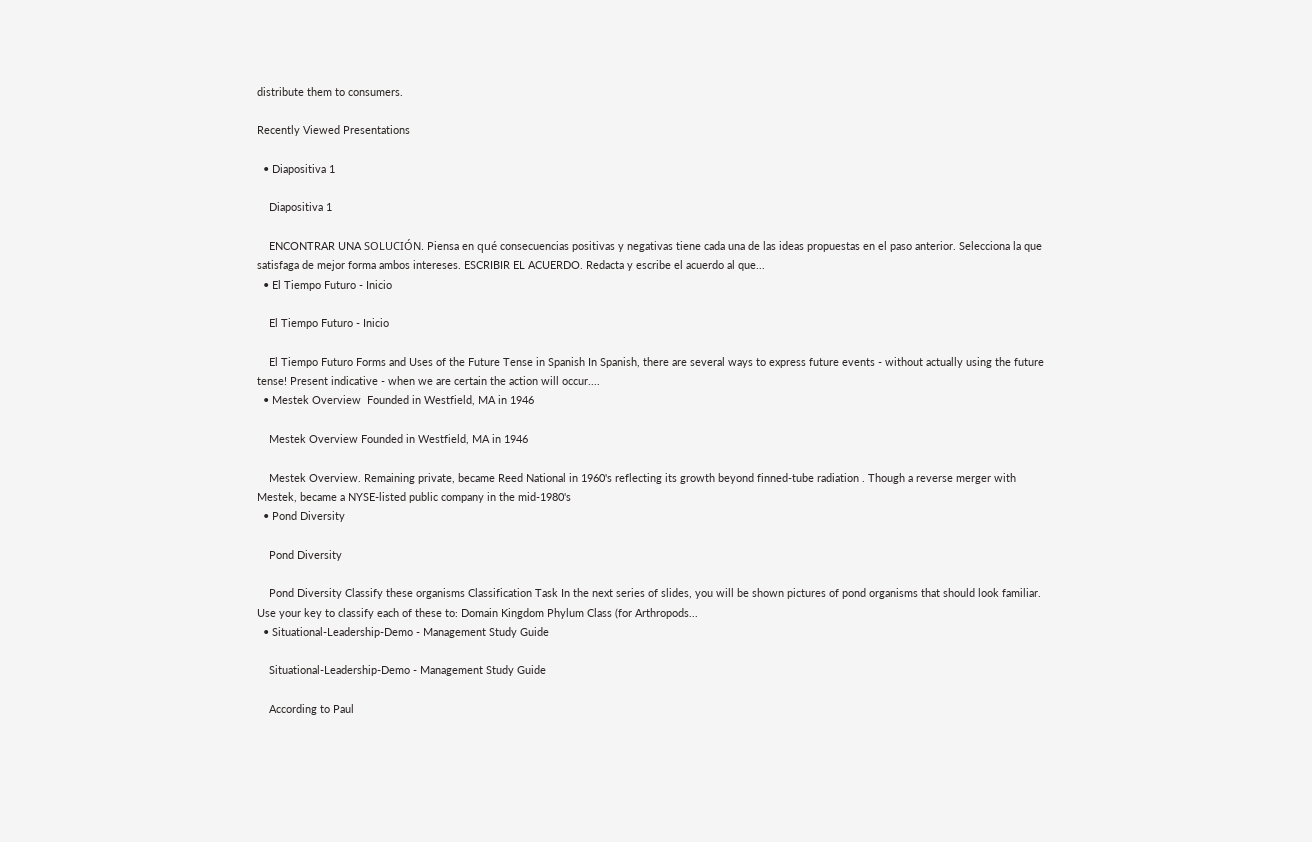distribute them to consumers.

Recently Viewed Presentations

  • Diapositiva 1

    Diapositiva 1

    ENCONTRAR UNA SOLUCIÓN. Piensa en qué consecuencias positivas y negativas tiene cada una de las ideas propuestas en el paso anterior. Selecciona la que satisfaga de mejor forma ambos intereses. ESCRIBIR EL ACUERDO. Redacta y escribe el acuerdo al que...
  • El Tiempo Futuro - Inicio

    El Tiempo Futuro - Inicio

    El Tiempo Futuro Forms and Uses of the Future Tense in Spanish In Spanish, there are several ways to express future events - without actually using the future tense! Present indicative - when we are certain the action will occur....
  • Mestek Overview  Founded in Westfield, MA in 1946

    Mestek Overview Founded in Westfield, MA in 1946

    Mestek Overview. Remaining private, became Reed National in 1960's reflecting its growth beyond finned-tube radiation . Though a reverse merger with Mestek, became a NYSE-listed public company in the mid-1980's
  • Pond Diversity

    Pond Diversity

    Pond Diversity Classify these organisms Classification Task In the next series of slides, you will be shown pictures of pond organisms that should look familiar. Use your key to classify each of these to: Domain Kingdom Phylum Class (for Arthropods...
  • Situational-Leadership-Demo - Management Study Guide

    Situational-Leadership-Demo - Management Study Guide

    According to Paul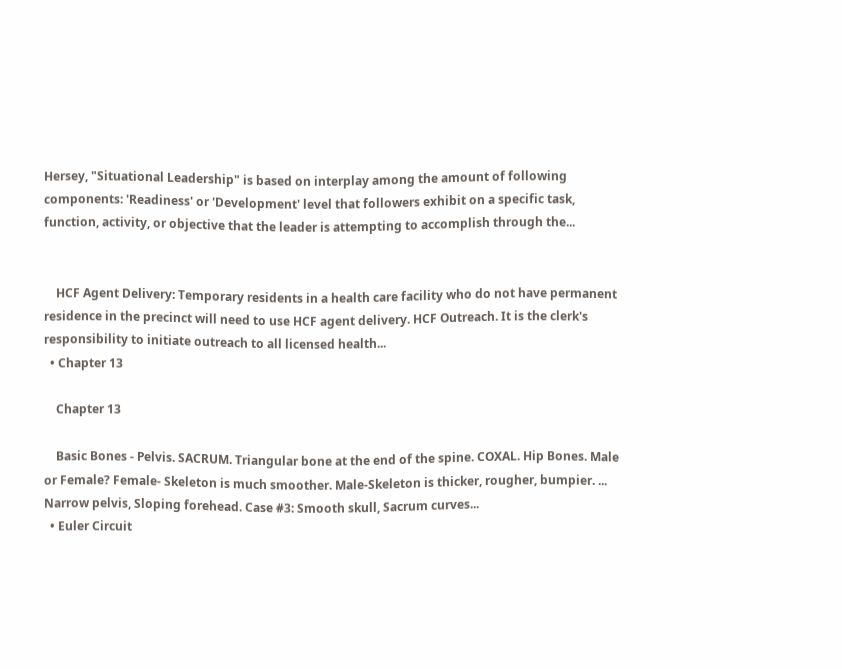Hersey, "Situational Leadership" is based on interplay among the amount of following components: 'Readiness' or 'Development' level that followers exhibit on a specific task, function, activity, or objective that the leader is attempting to accomplish through the...


    HCF Agent Delivery: Temporary residents in a health care facility who do not have permanent residence in the precinct will need to use HCF agent delivery. HCF Outreach. It is the clerk's responsibility to initiate outreach to all licensed health...
  • Chapter 13

    Chapter 13

    Basic Bones - Pelvis. SACRUM. Triangular bone at the end of the spine. COXAL. Hip Bones. Male or Female? Female- Skeleton is much smoother. Male-Skeleton is thicker, rougher, bumpier. ... Narrow pelvis, Sloping forehead. Case #3: Smooth skull, Sacrum curves...
  • Euler Circuit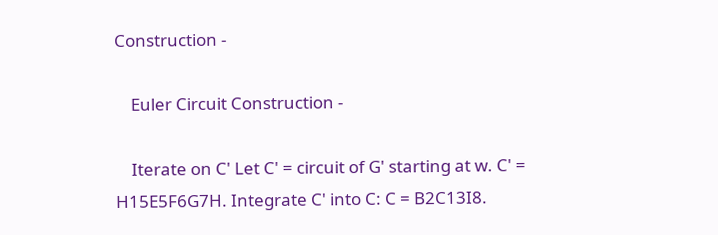Construction -

    Euler Circuit Construction -

    Iterate on C' Let C' = circuit of G' starting at w. C' = H15E5F6G7H. Integrate C' into C: C = B2C13I8.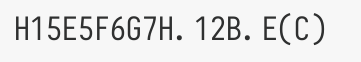H15E5F6G7H. 12B. E(C)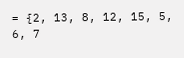= {2, 13, 8, 12, 15, 5, 6, 7